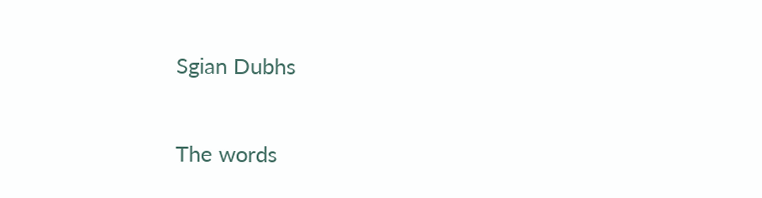Sgian Dubhs

The words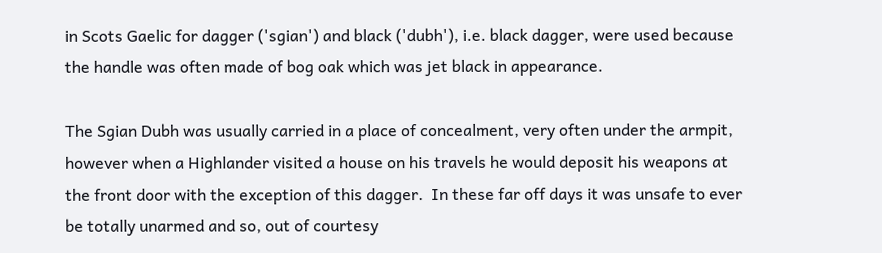in Scots Gaelic for dagger ('sgian') and black ('dubh'), i.e. black dagger, were used because the handle was often made of bog oak which was jet black in appearance.

The Sgian Dubh was usually carried in a place of concealment, very often under the armpit, however when a Highlander visited a house on his travels he would deposit his weapons at the front door with the exception of this dagger.  In these far off days it was unsafe to ever be totally unarmed and so, out of courtesy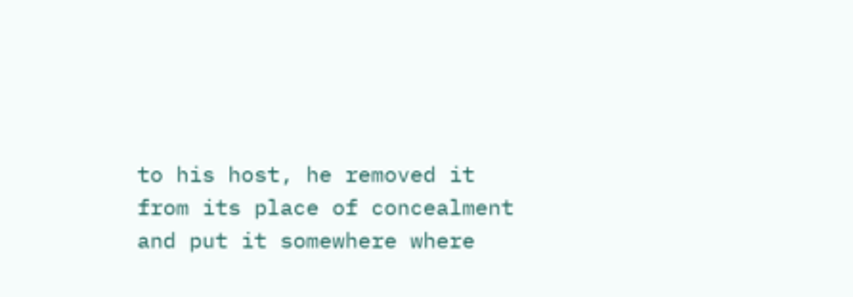to his host, he removed it from its place of concealment and put it somewhere where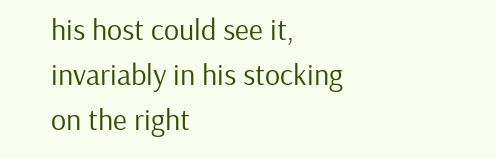his host could see it, invariably in his stocking on the right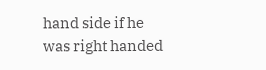hand side if he was right handed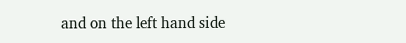and on the left hand side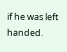if he was left handed.